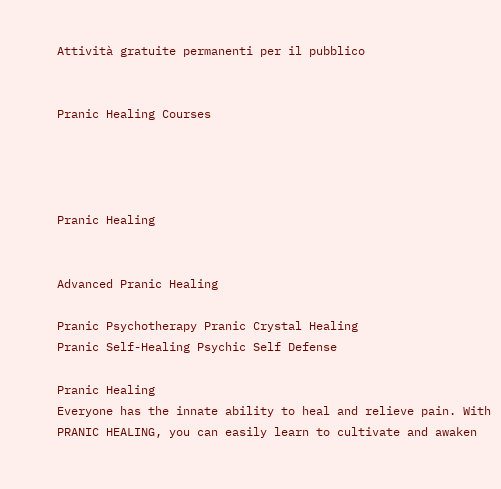Attività gratuite permanenti per il pubblico


Pranic Healing Courses




Pranic Healing


Advanced Pranic Healing

Pranic Psychotherapy Pranic Crystal Healing
Pranic Self-Healing Psychic Self Defense

Pranic Healing
Everyone has the innate ability to heal and relieve pain. With PRANIC HEALING, you can easily learn to cultivate and awaken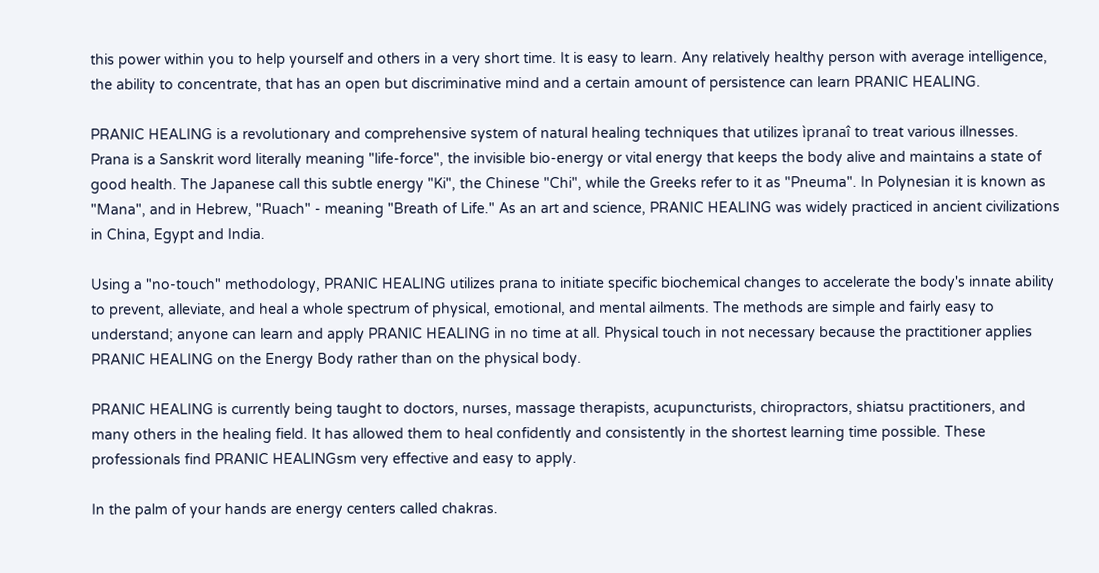this power within you to help yourself and others in a very short time. It is easy to learn. Any relatively healthy person with average intelligence, the ability to concentrate, that has an open but discriminative mind and a certain amount of persistence can learn PRANIC HEALING.

PRANIC HEALING is a revolutionary and comprehensive system of natural healing techniques that utilizes ìpranaî to treat various illnesses. Prana is a Sanskrit word literally meaning "life-force", the invisible bio-energy or vital energy that keeps the body alive and maintains a state of good health. The Japanese call this subtle energy "Ki", the Chinese "Chi", while the Greeks refer to it as "Pneuma". In Polynesian it is known as "Mana", and in Hebrew, "Ruach" - meaning "Breath of Life." As an art and science, PRANIC HEALING was widely practiced in ancient civilizations in China, Egypt and India.

Using a "no-touch" methodology, PRANIC HEALING utilizes prana to initiate specific biochemical changes to accelerate the body's innate ability to prevent, alleviate, and heal a whole spectrum of physical, emotional, and mental ailments. The methods are simple and fairly easy to understand; anyone can learn and apply PRANIC HEALING in no time at all. Physical touch in not necessary because the practitioner applies PRANIC HEALING on the Energy Body rather than on the physical body.

PRANIC HEALING is currently being taught to doctors, nurses, massage therapists, acupuncturists, chiropractors, shiatsu practitioners, and many others in the healing field. It has allowed them to heal confidently and consistently in the shortest learning time possible. These professionals find PRANIC HEALINGsm very effective and easy to apply.

In the palm of your hands are energy centers called chakras.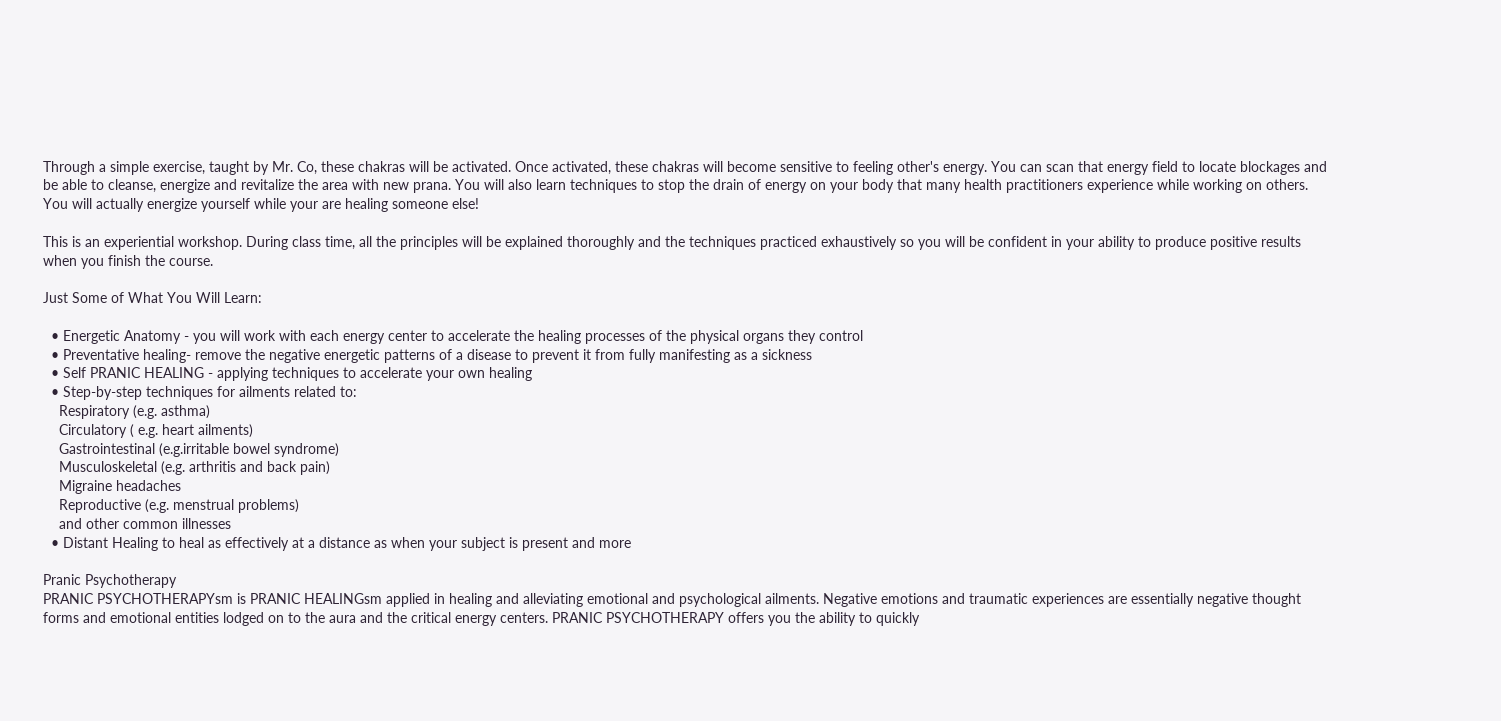Through a simple exercise, taught by Mr. Co, these chakras will be activated. Once activated, these chakras will become sensitive to feeling other's energy. You can scan that energy field to locate blockages and be able to cleanse, energize and revitalize the area with new prana. You will also learn techniques to stop the drain of energy on your body that many health practitioners experience while working on others. You will actually energize yourself while your are healing someone else!

This is an experiential workshop. During class time, all the principles will be explained thoroughly and the techniques practiced exhaustively so you will be confident in your ability to produce positive results when you finish the course.

Just Some of What You Will Learn:

  • Energetic Anatomy - you will work with each energy center to accelerate the healing processes of the physical organs they control
  • Preventative healing- remove the negative energetic patterns of a disease to prevent it from fully manifesting as a sickness
  • Self PRANIC HEALING - applying techniques to accelerate your own healing
  • Step-by-step techniques for ailments related to:
    Respiratory (e.g. asthma)
    Circulatory ( e.g. heart ailments)
    Gastrointestinal (e.g.irritable bowel syndrome)
    Musculoskeletal (e.g. arthritis and back pain)
    Migraine headaches
    Reproductive (e.g. menstrual problems)
    and other common illnesses
  • Distant Healing to heal as effectively at a distance as when your subject is present and more

Pranic Psychotherapy
PRANIC PSYCHOTHERAPYsm is PRANIC HEALINGsm applied in healing and alleviating emotional and psychological ailments. Negative emotions and traumatic experiences are essentially negative thought forms and emotional entities lodged on to the aura and the critical energy centers. PRANIC PSYCHOTHERAPY offers you the ability to quickly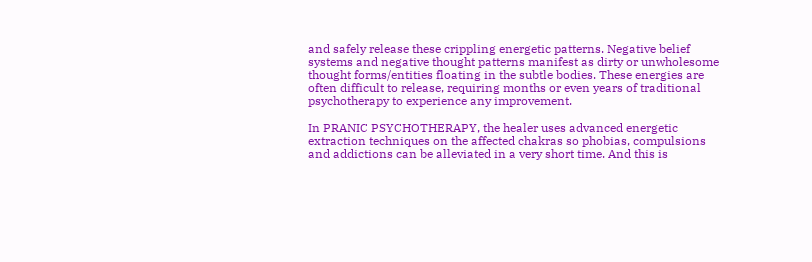and safely release these crippling energetic patterns. Negative belief systems and negative thought patterns manifest as dirty or unwholesome thought forms/entities floating in the subtle bodies. These energies are often difficult to release, requiring months or even years of traditional psychotherapy to experience any improvement.

In PRANIC PSYCHOTHERAPY, the healer uses advanced energetic extraction techniques on the affected chakras so phobias, compulsions and addictions can be alleviated in a very short time. And this is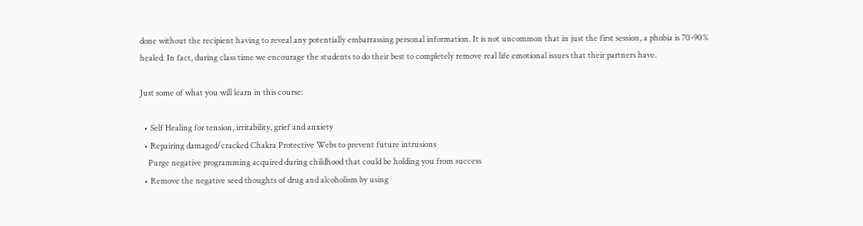done without the recipient having to reveal any potentially embarrassing personal information. It is not uncommon that in just the first session, a phobia is 70-90% healed. In fact, during class time we encourage the students to do their best to completely remove real life emotional issues that their partners have.

Just some of what you will learn in this course:

  • Self Healing for tension, irritability, grief and anxiety
  • Repairing damaged/cracked Chakra Protective Webs to prevent future intrusions
    Purge negative programming acquired during childhood that could be holding you from success
  • Remove the negative seed thoughts of drug and alcoholism by using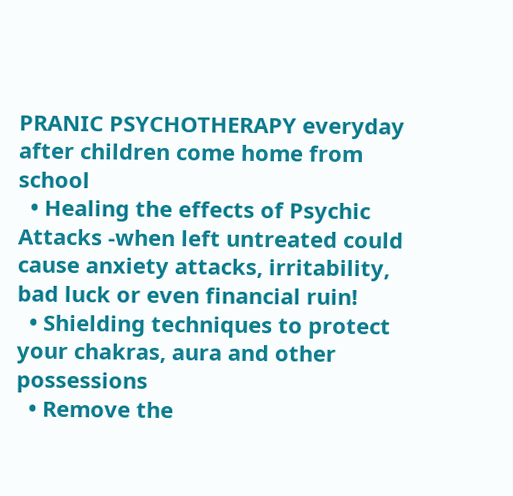PRANIC PSYCHOTHERAPY everyday after children come home from school
  • Healing the effects of Psychic Attacks -when left untreated could cause anxiety attacks, irritability, bad luck or even financial ruin!
  • Shielding techniques to protect your chakras, aura and other possessions
  • Remove the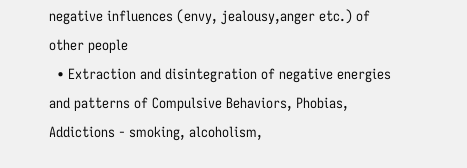negative influences (envy, jealousy,anger etc.) of other people
  • Extraction and disintegration of negative energies and patterns of Compulsive Behaviors, Phobias, Addictions - smoking, alcoholism,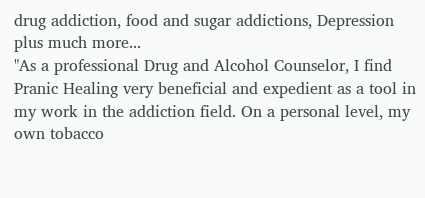drug addiction, food and sugar addictions, Depression plus much more...
"As a professional Drug and Alcohol Counselor, I find Pranic Healing very beneficial and expedient as a tool in my work in the addiction field. On a personal level, my own tobacco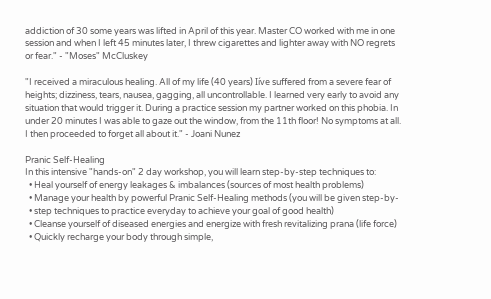addiction of 30 some years was lifted in April of this year. Master CO worked with me in one session and when I left 45 minutes later, I threw cigarettes and lighter away with NO regrets or fear." - "Moses" McCluskey

"I received a miraculous healing. All of my life (40 years) Iíve suffered from a severe fear of heights; dizziness, tears, nausea, gagging, all uncontrollable. I learned very early to avoid any situation that would trigger it. During a practice session my partner worked on this phobia. In under 20 minutes I was able to gaze out the window, from the 11th floor! No symptoms at all. I then proceeded to forget all about it." - Joani Nunez

Pranic Self-Healing
In this intensive "hands-on" 2 day workshop, you will learn step-by-step techniques to:
  • Heal yourself of energy leakages & imbalances (sources of most health problems)
  • Manage your health by powerful Pranic Self-Healing methods (you will be given step-by-
  • step techniques to practice everyday to achieve your goal of good health)
  • Cleanse yourself of diseased energies and energize with fresh revitalizing prana (life force)
  • Quickly recharge your body through simple,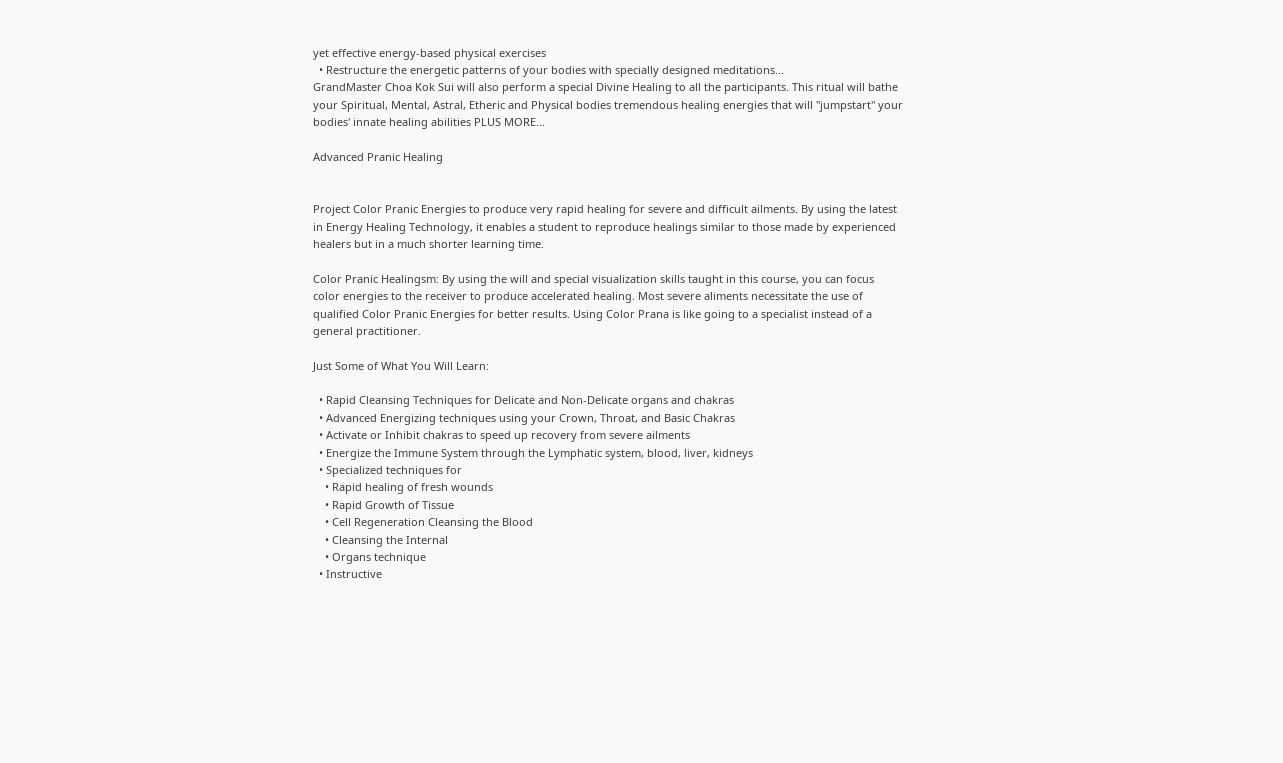yet effective energy-based physical exercises
  • Restructure the energetic patterns of your bodies with specially designed meditations...
GrandMaster Choa Kok Sui will also perform a special Divine Healing to all the participants. This ritual will bathe your Spiritual, Mental, Astral, Etheric and Physical bodies tremendous healing energies that will "jumpstart" your bodies' innate healing abilities PLUS MORE...

Advanced Pranic Healing


Project Color Pranic Energies to produce very rapid healing for severe and difficult ailments. By using the latest in Energy Healing Technology, it enables a student to reproduce healings similar to those made by experienced healers but in a much shorter learning time.

Color Pranic Healingsm: By using the will and special visualization skills taught in this course, you can focus color energies to the receiver to produce accelerated healing. Most severe aliments necessitate the use of qualified Color Pranic Energies for better results. Using Color Prana is like going to a specialist instead of a general practitioner.

Just Some of What You Will Learn:

  • Rapid Cleansing Techniques for Delicate and Non-Delicate organs and chakras
  • Advanced Energizing techniques using your Crown, Throat, and Basic Chakras
  • Activate or Inhibit chakras to speed up recovery from severe ailments
  • Energize the Immune System through the Lymphatic system, blood, liver, kidneys
  • Specialized techniques for
    • Rapid healing of fresh wounds
    • Rapid Growth of Tissue
    • Cell Regeneration Cleansing the Blood
    • Cleansing the Internal
    • Organs technique
  • Instructive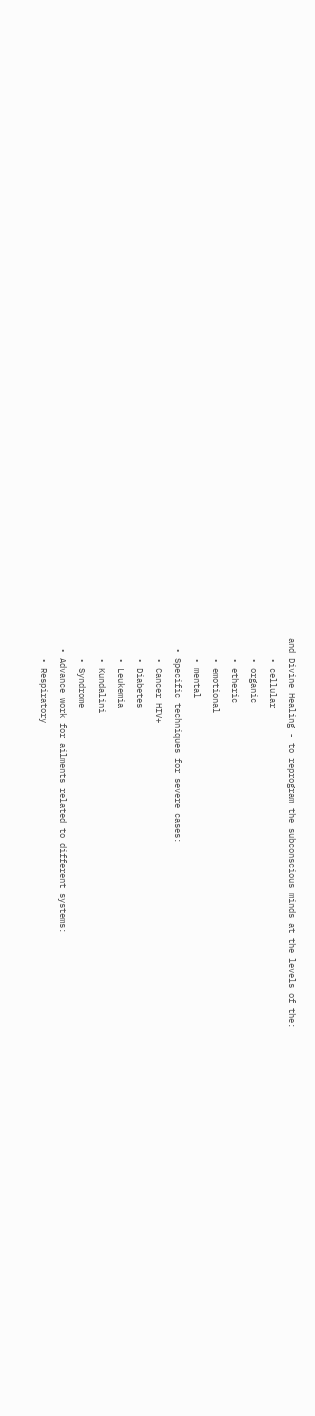and Divine Healing - to reprogram the subconscious minds at the levels of the:
    • cellular
    • organic
    • etheric
    • emotional
    • mental
  • Specific techniques for severe cases:
    • Cancer HIV+
    • Diabetes
    • Leukemia
    • Kundalini
    • Syndrome
  • Advance work for ailments related to different systems:
    • Respiratory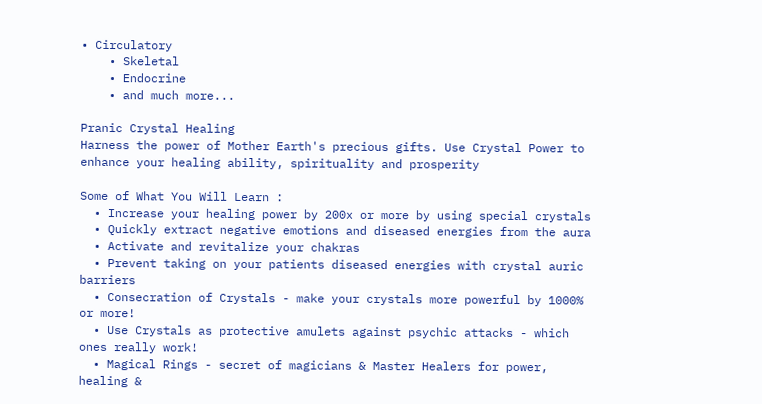• Circulatory
    • Skeletal
    • Endocrine
    • and much more...

Pranic Crystal Healing
Harness the power of Mother Earth's precious gifts. Use Crystal Power to enhance your healing ability, spirituality and prosperity

Some of What You Will Learn :
  • Increase your healing power by 200x or more by using special crystals
  • Quickly extract negative emotions and diseased energies from the aura
  • Activate and revitalize your chakras
  • Prevent taking on your patients diseased energies with crystal auric barriers
  • Consecration of Crystals - make your crystals more powerful by 1000% or more!
  • Use Crystals as protective amulets against psychic attacks - which ones really work!
  • Magical Rings - secret of magicians & Master Healers for power, healing &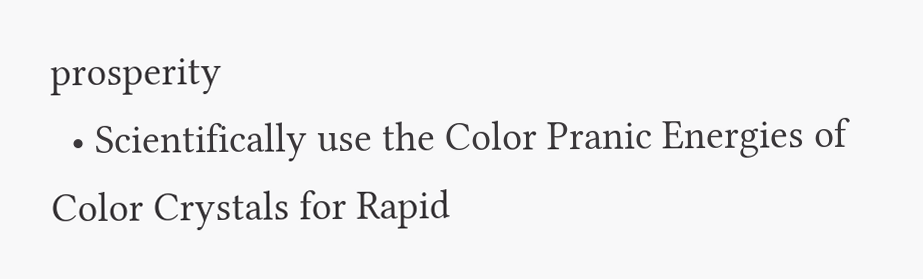prosperity
  • Scientifically use the Color Pranic Energies of Color Crystals for Rapid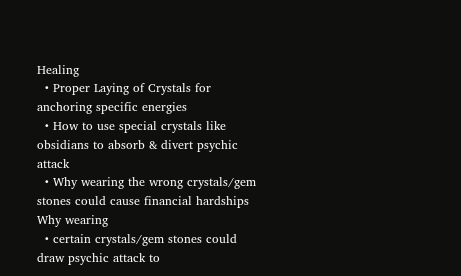Healing
  • Proper Laying of Crystals for anchoring specific energies
  • How to use special crystals like obsidians to absorb & divert psychic attack
  • Why wearing the wrong crystals/gem stones could cause financial hardships Why wearing
  • certain crystals/gem stones could draw psychic attack to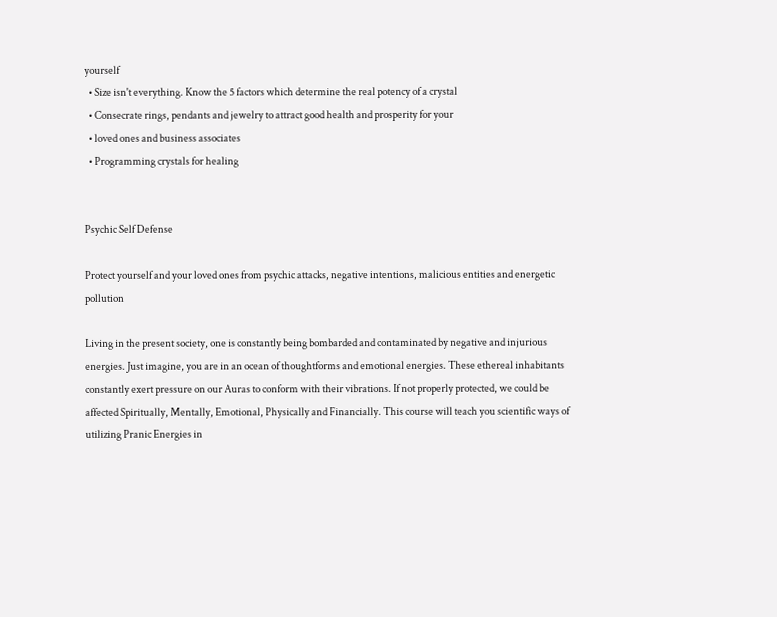yourself
  • Size isn't everything. Know the 5 factors which determine the real potency of a crystal
  • Consecrate rings, pendants and jewelry to attract good health and prosperity for your
  • loved ones and business associates
  • Programming crystals for healing


Psychic Self Defense

Protect yourself and your loved ones from psychic attacks, negative intentions, malicious entities and energetic pollution

Living in the present society, one is constantly being bombarded and contaminated by negative and injurious energies. Just imagine, you are in an ocean of thoughtforms and emotional energies. These ethereal inhabitants constantly exert pressure on our Auras to conform with their vibrations. If not properly protected, we could be affected Spiritually, Mentally, Emotional, Physically and Financially. This course will teach you scientific ways of utilizing Pranic Energies in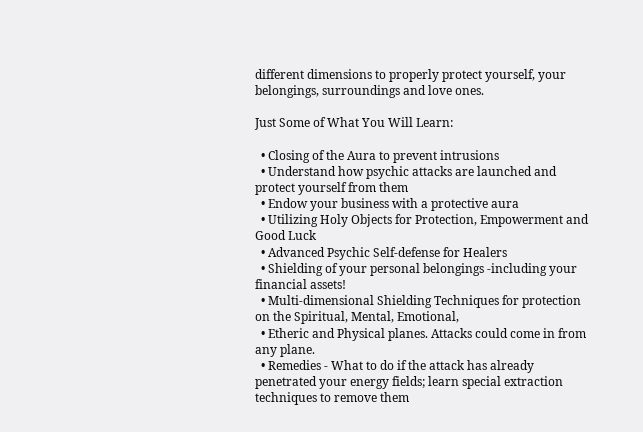different dimensions to properly protect yourself, your belongings, surroundings and love ones.

Just Some of What You Will Learn:

  • Closing of the Aura to prevent intrusions
  • Understand how psychic attacks are launched and protect yourself from them
  • Endow your business with a protective aura
  • Utilizing Holy Objects for Protection, Empowerment and Good Luck
  • Advanced Psychic Self-defense for Healers
  • Shielding of your personal belongings -including your financial assets!
  • Multi-dimensional Shielding Techniques for protection on the Spiritual, Mental, Emotional,
  • Etheric and Physical planes. Attacks could come in from any plane.
  • Remedies - What to do if the attack has already penetrated your energy fields; learn special extraction techniques to remove them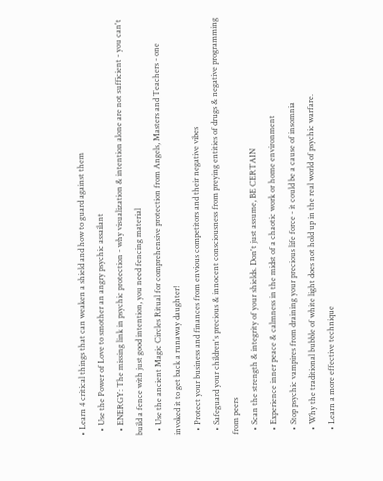• Learn 4 critical things that can weaken a shield and how to guard against them
  • Use the Power of Love to smother an angry psychic assailant
  • ENERGY: The missing link in psychic protection - why visualization & intention alone are not sufficient - you can't build a fence with just good intention, you need fencing material
  • Use the ancient Magic Circles Ritual for comprehensive protection from Angels, Masters and Teachers - one invoked it to get back a runaway daughter!
  • Protect your business and finances from envious competitors and their negative vibes
  • Safeguard your children's precious & innocent consciousness from preying entities of drugs & negative programming from peers
  • Scan the strength & integrity of your shields. Don't just assume, BE CERTAIN
  • Experience inner peace & calmness in the midst of a chaotic work or home environment
  • Stop psychic vampires from draining your precious life force - it could be a cause of insomnia
  • Why the traditional bubble of white light does not hold up in the real world of psychic warfare.
  • Learn a more effective technique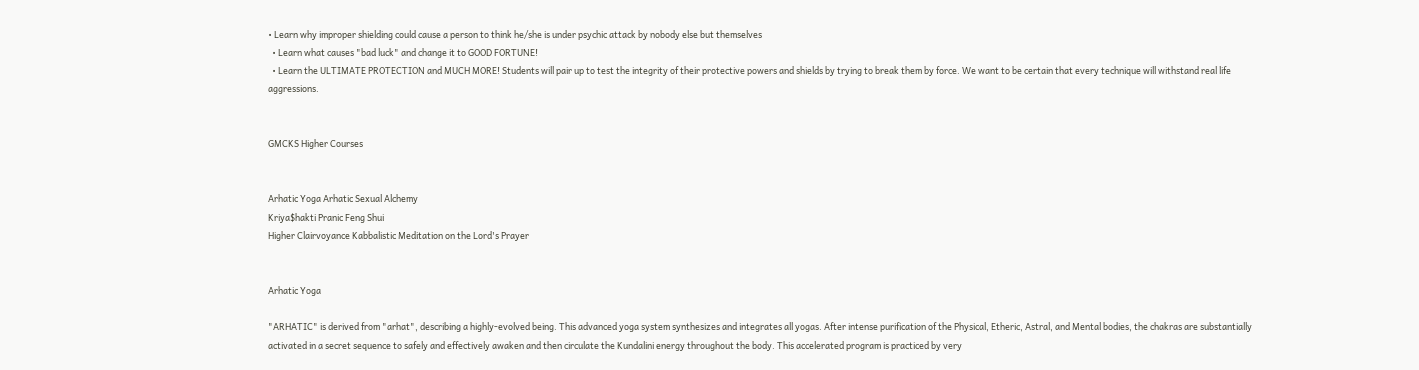• Learn why improper shielding could cause a person to think he/she is under psychic attack by nobody else but themselves
  • Learn what causes "bad luck" and change it to GOOD FORTUNE!
  • Learn the ULTIMATE PROTECTION and MUCH MORE! Students will pair up to test the integrity of their protective powers and shields by trying to break them by force. We want to be certain that every technique will withstand real life aggressions.


GMCKS Higher Courses


Arhatic Yoga Arhatic Sexual Alchemy
Kriya$hakti Pranic Feng Shui
Higher Clairvoyance Kabbalistic Meditation on the Lord's Prayer


Arhatic Yoga

"ARHATIC" is derived from "arhat", describing a highly-evolved being. This advanced yoga system synthesizes and integrates all yogas. After intense purification of the Physical, Etheric, Astral, and Mental bodies, the chakras are substantially activated in a secret sequence to safely and effectively awaken and then circulate the Kundalini energy throughout the body. This accelerated program is practiced by very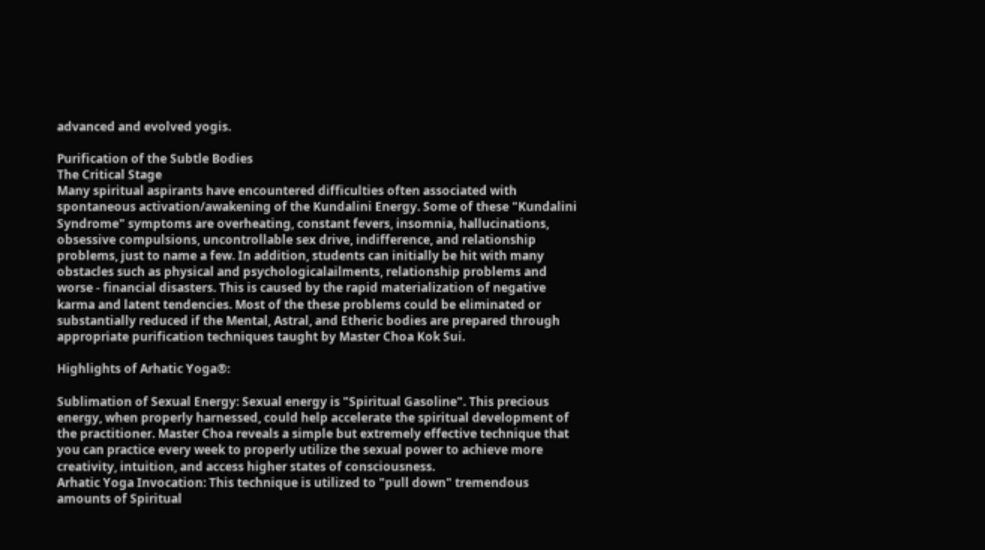advanced and evolved yogis.

Purification of the Subtle Bodies
The Critical Stage
Many spiritual aspirants have encountered difficulties often associated with spontaneous activation/awakening of the Kundalini Energy. Some of these "Kundalini Syndrome" symptoms are overheating, constant fevers, insomnia, hallucinations, obsessive compulsions, uncontrollable sex drive, indifference, and relationship problems, just to name a few. In addition, students can initially be hit with many obstacles such as physical and psychologicalailments, relationship problems and worse - financial disasters. This is caused by the rapid materialization of negative karma and latent tendencies. Most of the these problems could be eliminated or substantially reduced if the Mental, Astral, and Etheric bodies are prepared through appropriate purification techniques taught by Master Choa Kok Sui.

Highlights of Arhatic Yoga®:

Sublimation of Sexual Energy: Sexual energy is "Spiritual Gasoline". This precious energy, when properly harnessed, could help accelerate the spiritual development of the practitioner. Master Choa reveals a simple but extremely effective technique that you can practice every week to properly utilize the sexual power to achieve more creativity, intuition, and access higher states of consciousness.
Arhatic Yoga Invocation: This technique is utilized to "pull down" tremendous amounts of Spiritual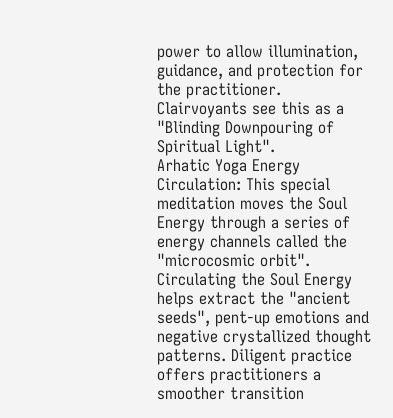power to allow illumination, guidance, and protection for the practitioner. Clairvoyants see this as a "Blinding Downpouring of Spiritual Light".
Arhatic Yoga Energy Circulation: This special meditation moves the Soul Energy through a series of energy channels called the "microcosmic orbit". Circulating the Soul Energy helps extract the "ancient seeds", pent-up emotions and negative crystallized thought patterns. Diligent practice offers practitioners a smoother transition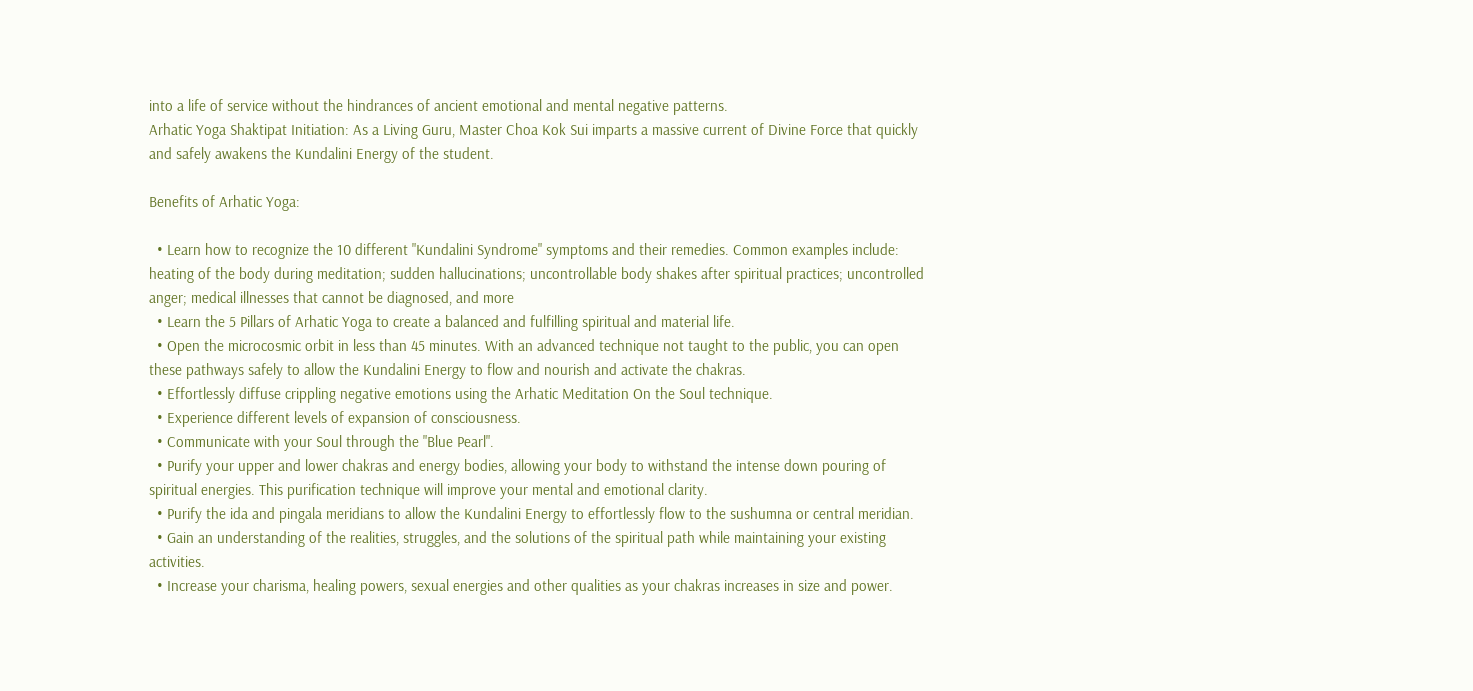into a life of service without the hindrances of ancient emotional and mental negative patterns.
Arhatic Yoga Shaktipat Initiation: As a Living Guru, Master Choa Kok Sui imparts a massive current of Divine Force that quickly and safely awakens the Kundalini Energy of the student.

Benefits of Arhatic Yoga:

  • Learn how to recognize the 10 different "Kundalini Syndrome" symptoms and their remedies. Common examples include: heating of the body during meditation; sudden hallucinations; uncontrollable body shakes after spiritual practices; uncontrolled anger; medical illnesses that cannot be diagnosed, and more
  • Learn the 5 Pillars of Arhatic Yoga to create a balanced and fulfilling spiritual and material life.
  • Open the microcosmic orbit in less than 45 minutes. With an advanced technique not taught to the public, you can open these pathways safely to allow the Kundalini Energy to flow and nourish and activate the chakras.
  • Effortlessly diffuse crippling negative emotions using the Arhatic Meditation On the Soul technique.
  • Experience different levels of expansion of consciousness.
  • Communicate with your Soul through the "Blue Pearl".
  • Purify your upper and lower chakras and energy bodies, allowing your body to withstand the intense down pouring of spiritual energies. This purification technique will improve your mental and emotional clarity.
  • Purify the ida and pingala meridians to allow the Kundalini Energy to effortlessly flow to the sushumna or central meridian.
  • Gain an understanding of the realities, struggles, and the solutions of the spiritual path while maintaining your existing activities.
  • Increase your charisma, healing powers, sexual energies and other qualities as your chakras increases in size and power.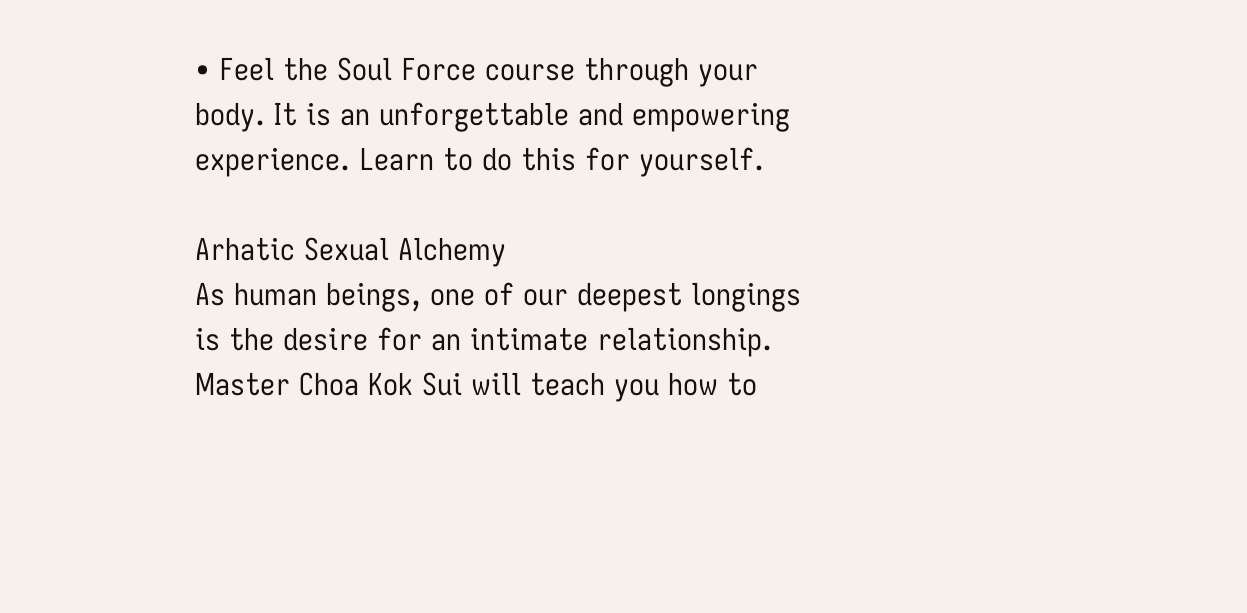• Feel the Soul Force course through your body. It is an unforgettable and empowering experience. Learn to do this for yourself.

Arhatic Sexual Alchemy
As human beings, one of our deepest longings is the desire for an intimate relationship. Master Choa Kok Sui will teach you how to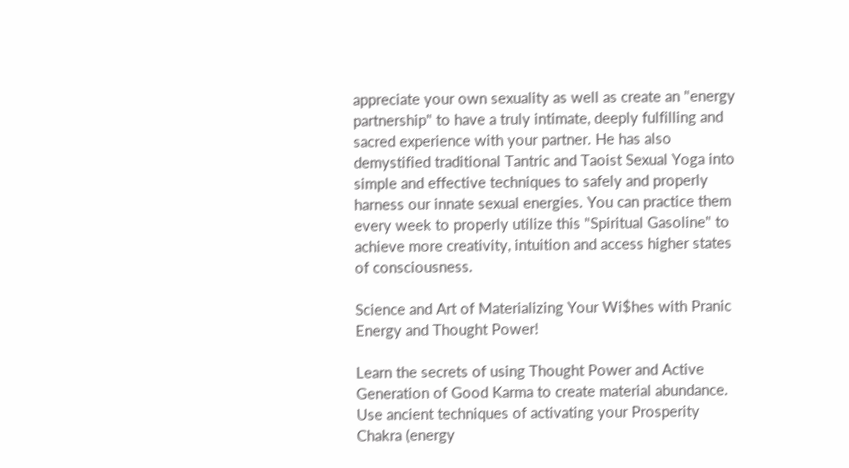appreciate your own sexuality as well as create an "energy partnership" to have a truly intimate, deeply fulfilling and sacred experience with your partner. He has also demystified traditional Tantric and Taoist Sexual Yoga into simple and effective techniques to safely and properly harness our innate sexual energies. You can practice them every week to properly utilize this "Spiritual Gasoline" to achieve more creativity, intuition and access higher states of consciousness.

Science and Art of Materializing Your Wi$hes with Pranic Energy and Thought Power!

Learn the secrets of using Thought Power and Active Generation of Good Karma to create material abundance. Use ancient techniques of activating your Prosperity Chakra (energy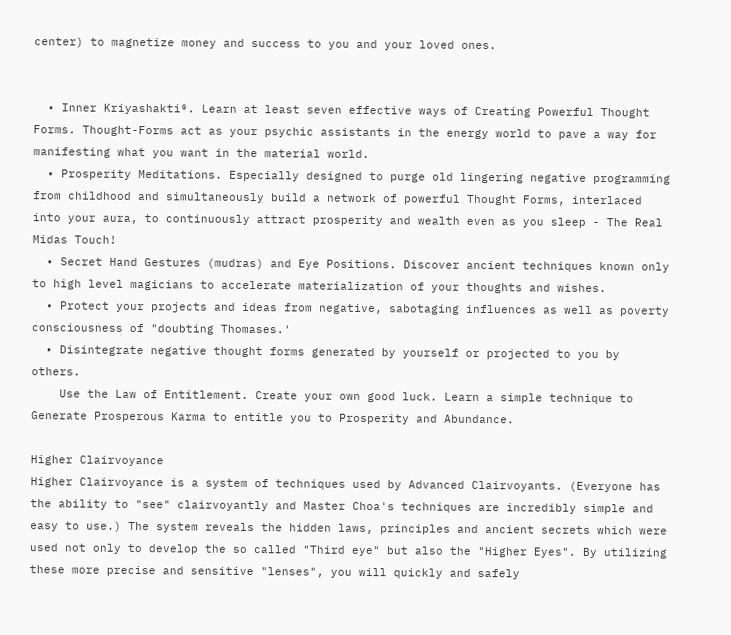center) to magnetize money and success to you and your loved ones.


  • Inner Kriyashakti®. Learn at least seven effective ways of Creating Powerful Thought Forms. Thought-Forms act as your psychic assistants in the energy world to pave a way for manifesting what you want in the material world.
  • Prosperity Meditations. Especially designed to purge old lingering negative programming from childhood and simultaneously build a network of powerful Thought Forms, interlaced into your aura, to continuously attract prosperity and wealth even as you sleep - The Real Midas Touch!
  • Secret Hand Gestures (mudras) and Eye Positions. Discover ancient techniques known only to high level magicians to accelerate materialization of your thoughts and wishes.
  • Protect your projects and ideas from negative, sabotaging influences as well as poverty consciousness of "doubting Thomases.'
  • Disintegrate negative thought forms generated by yourself or projected to you by others.
    Use the Law of Entitlement. Create your own good luck. Learn a simple technique to Generate Prosperous Karma to entitle you to Prosperity and Abundance.

Higher Clairvoyance
Higher Clairvoyance is a system of techniques used by Advanced Clairvoyants. (Everyone has the ability to "see" clairvoyantly and Master Choa's techniques are incredibly simple and easy to use.) The system reveals the hidden laws, principles and ancient secrets which were used not only to develop the so called "Third eye" but also the "Higher Eyes". By utilizing these more precise and sensitive "lenses", you will quickly and safely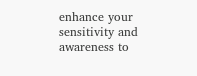enhance your sensitivity and awareness to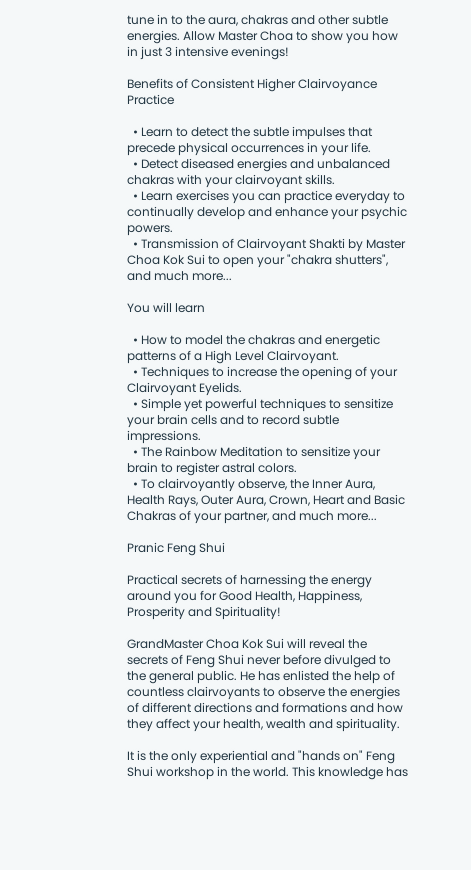tune in to the aura, chakras and other subtle energies. Allow Master Choa to show you how in just 3 intensive evenings!

Benefits of Consistent Higher Clairvoyance Practice

  • Learn to detect the subtle impulses that precede physical occurrences in your life.
  • Detect diseased energies and unbalanced chakras with your clairvoyant skills.
  • Learn exercises you can practice everyday to continually develop and enhance your psychic powers.
  • Transmission of Clairvoyant Shakti by Master Choa Kok Sui to open your "chakra shutters", and much more...

You will learn

  • How to model the chakras and energetic patterns of a High Level Clairvoyant.
  • Techniques to increase the opening of your Clairvoyant Eyelids.
  • Simple yet powerful techniques to sensitize your brain cells and to record subtle impressions.
  • The Rainbow Meditation to sensitize your brain to register astral colors.
  • To clairvoyantly observe, the Inner Aura, Health Rays, Outer Aura, Crown, Heart and Basic Chakras of your partner, and much more...

Pranic Feng Shui

Practical secrets of harnessing the energy around you for Good Health, Happiness, Prosperity and Spirituality!

GrandMaster Choa Kok Sui will reveal the secrets of Feng Shui never before divulged to the general public. He has enlisted the help of countless clairvoyants to observe the energies of different directions and formations and how they affect your health, wealth and spirituality.

It is the only experiential and "hands on" Feng Shui workshop in the world. This knowledge has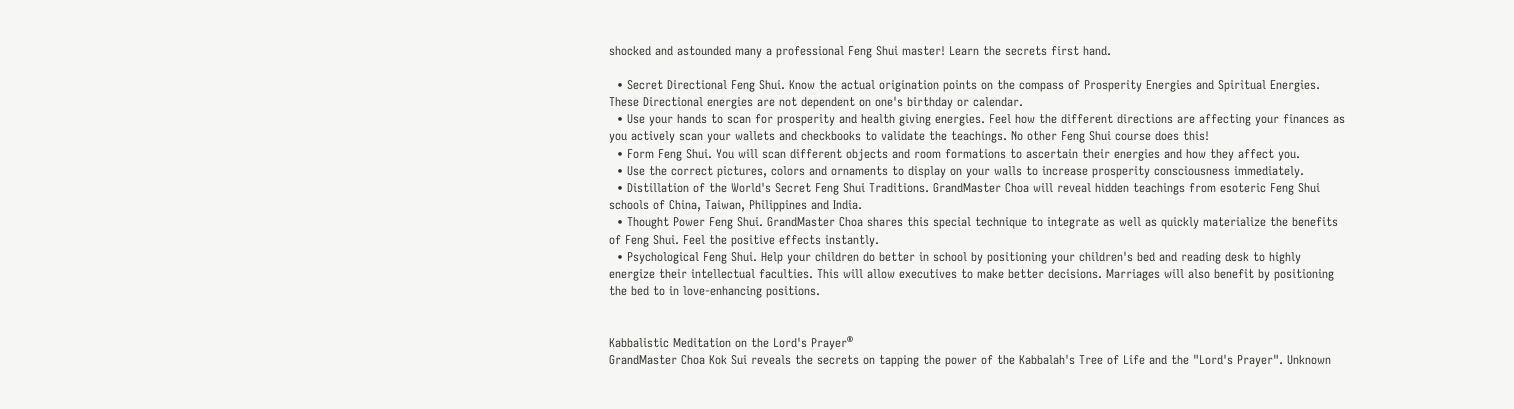shocked and astounded many a professional Feng Shui master! Learn the secrets first hand.

  • Secret Directional Feng Shui. Know the actual origination points on the compass of Prosperity Energies and Spiritual Energies. These Directional energies are not dependent on one's birthday or calendar.
  • Use your hands to scan for prosperity and health giving energies. Feel how the different directions are affecting your finances as you actively scan your wallets and checkbooks to validate the teachings. No other Feng Shui course does this!
  • Form Feng Shui. You will scan different objects and room formations to ascertain their energies and how they affect you.
  • Use the correct pictures, colors and ornaments to display on your walls to increase prosperity consciousness immediately.
  • Distillation of the World's Secret Feng Shui Traditions. GrandMaster Choa will reveal hidden teachings from esoteric Feng Shui schools of China, Taiwan, Philippines and India.
  • Thought Power Feng Shui. GrandMaster Choa shares this special technique to integrate as well as quickly materialize the benefits of Feng Shui. Feel the positive effects instantly.
  • Psychological Feng Shui. Help your children do better in school by positioning your children's bed and reading desk to highly energize their intellectual faculties. This will allow executives to make better decisions. Marriages will also benefit by positioning the bed to in love-enhancing positions.


Kabbalistic Meditation on the Lord's Prayer®
GrandMaster Choa Kok Sui reveals the secrets on tapping the power of the Kabbalah's Tree of Life and the "Lord's Prayer". Unknown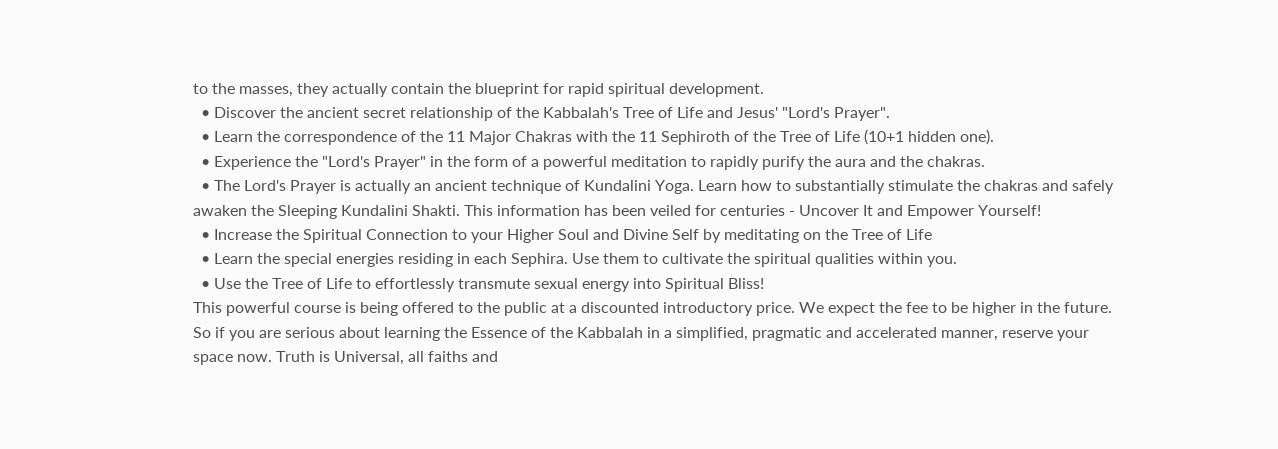to the masses, they actually contain the blueprint for rapid spiritual development.
  • Discover the ancient secret relationship of the Kabbalah's Tree of Life and Jesus' "Lord's Prayer".
  • Learn the correspondence of the 11 Major Chakras with the 11 Sephiroth of the Tree of Life (10+1 hidden one).
  • Experience the "Lord's Prayer" in the form of a powerful meditation to rapidly purify the aura and the chakras.
  • The Lord's Prayer is actually an ancient technique of Kundalini Yoga. Learn how to substantially stimulate the chakras and safely awaken the Sleeping Kundalini Shakti. This information has been veiled for centuries - Uncover It and Empower Yourself!
  • Increase the Spiritual Connection to your Higher Soul and Divine Self by meditating on the Tree of Life
  • Learn the special energies residing in each Sephira. Use them to cultivate the spiritual qualities within you.
  • Use the Tree of Life to effortlessly transmute sexual energy into Spiritual Bliss!
This powerful course is being offered to the public at a discounted introductory price. We expect the fee to be higher in the future. So if you are serious about learning the Essence of the Kabbalah in a simplified, pragmatic and accelerated manner, reserve your space now. Truth is Universal, all faiths and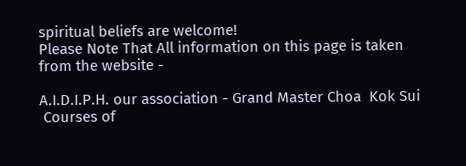spiritual beliefs are welcome!
Please Note That All information on this page is taken from the website -

A.I.D.I.P.H. our association - Grand Master Choa  Kok Sui
 Courses of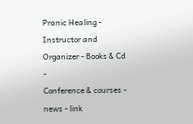Pranic Healing - Instructor and Organizer - Books & Cd -
Conference & courses - news - link